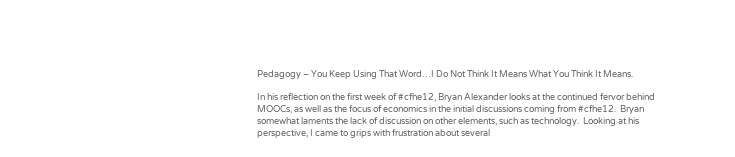Pedagogy – You Keep Using That Word…I Do Not Think It Means What You Think It Means.

In his reflection on the first week of #cfhe12, Bryan Alexander looks at the continued fervor behind MOOCs, as well as the focus of economics in the initial discussions coming from #cfhe12.  Bryan somewhat laments the lack of discussion on other elements, such as technology.  Looking at his perspective, I came to grips with frustration about several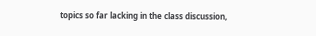topics so far lacking in the class discussion,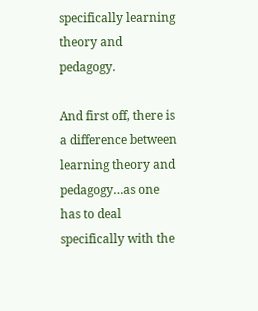specifically learning theory and pedagogy.

And first off, there is a difference between learning theory and pedagogy…as one has to deal specifically with the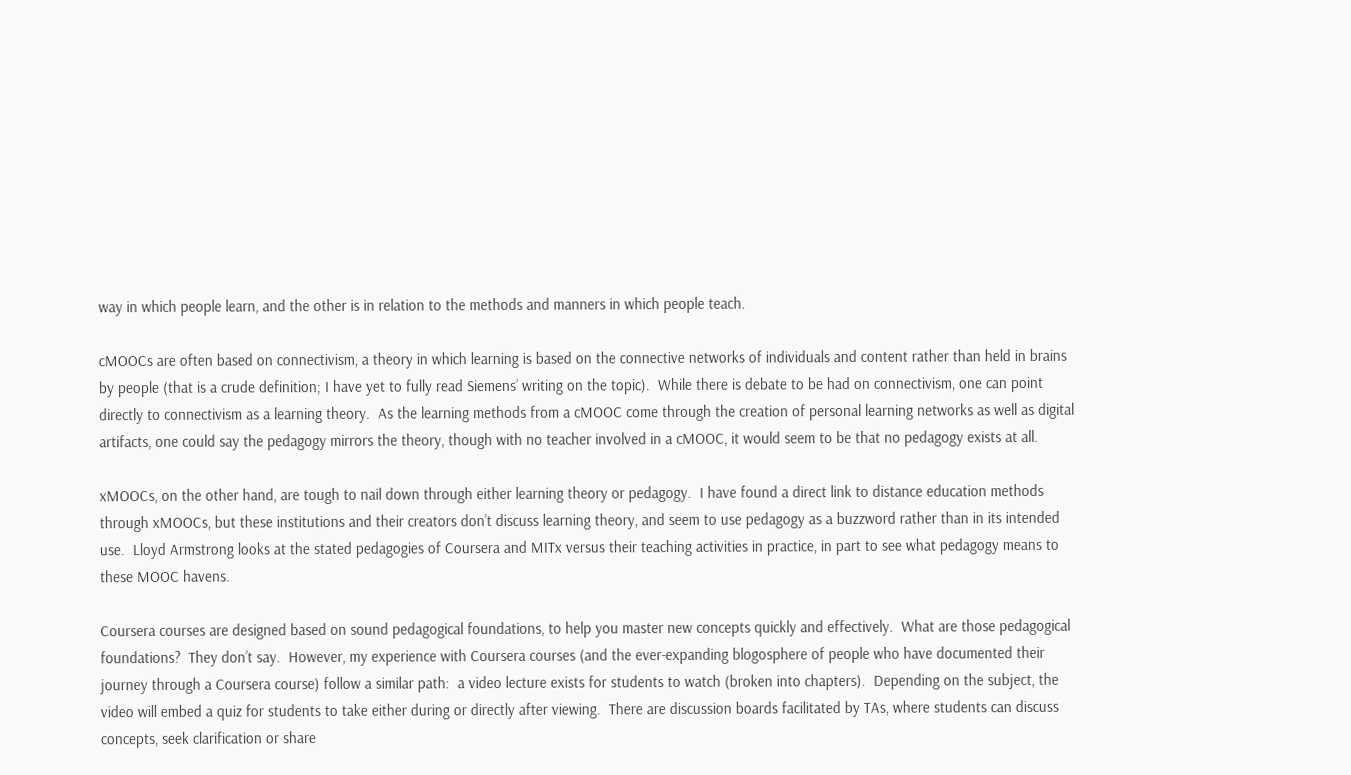way in which people learn, and the other is in relation to the methods and manners in which people teach.

cMOOCs are often based on connectivism, a theory in which learning is based on the connective networks of individuals and content rather than held in brains by people (that is a crude definition; I have yet to fully read Siemens’ writing on the topic).  While there is debate to be had on connectivism, one can point directly to connectivism as a learning theory.  As the learning methods from a cMOOC come through the creation of personal learning networks as well as digital artifacts, one could say the pedagogy mirrors the theory, though with no teacher involved in a cMOOC, it would seem to be that no pedagogy exists at all.

xMOOCs, on the other hand, are tough to nail down through either learning theory or pedagogy.  I have found a direct link to distance education methods through xMOOCs, but these institutions and their creators don’t discuss learning theory, and seem to use pedagogy as a buzzword rather than in its intended use.  Lloyd Armstrong looks at the stated pedagogies of Coursera and MITx versus their teaching activities in practice, in part to see what pedagogy means to these MOOC havens.

Coursera courses are designed based on sound pedagogical foundations, to help you master new concepts quickly and effectively.  What are those pedagogical foundations?  They don’t say.  However, my experience with Coursera courses (and the ever-expanding blogosphere of people who have documented their journey through a Coursera course) follow a similar path:  a video lecture exists for students to watch (broken into chapters).  Depending on the subject, the video will embed a quiz for students to take either during or directly after viewing.  There are discussion boards facilitated by TAs, where students can discuss concepts, seek clarification or share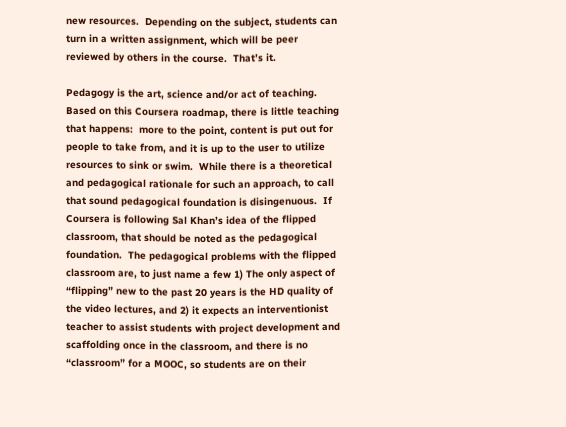new resources.  Depending on the subject, students can turn in a written assignment, which will be peer reviewed by others in the course.  That’s it.

Pedagogy is the art, science and/or act of teaching.  Based on this Coursera roadmap, there is little teaching that happens:  more to the point, content is put out for people to take from, and it is up to the user to utilize resources to sink or swim.  While there is a theoretical and pedagogical rationale for such an approach, to call that sound pedagogical foundation is disingenuous.  If Coursera is following Sal Khan’s idea of the flipped classroom, that should be noted as the pedagogical foundation.  The pedagogical problems with the flipped classroom are, to just name a few 1) The only aspect of “flipping” new to the past 20 years is the HD quality of the video lectures, and 2) it expects an interventionist teacher to assist students with project development and scaffolding once in the classroom, and there is no “classroom” for a MOOC, so students are on their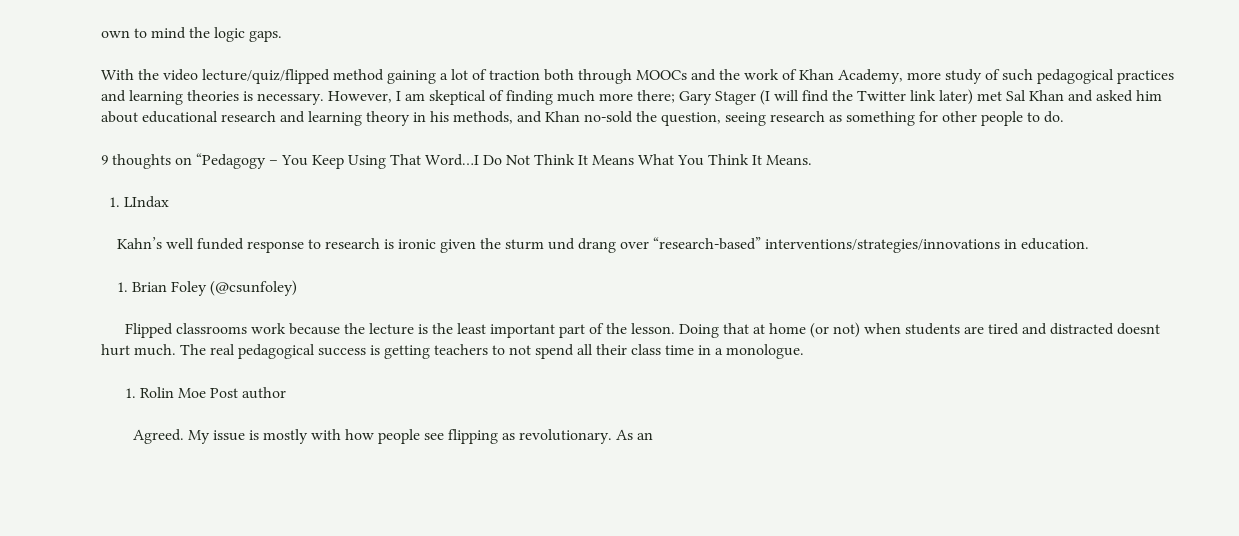own to mind the logic gaps.

With the video lecture/quiz/flipped method gaining a lot of traction both through MOOCs and the work of Khan Academy, more study of such pedagogical practices and learning theories is necessary. However, I am skeptical of finding much more there; Gary Stager (I will find the Twitter link later) met Sal Khan and asked him about educational research and learning theory in his methods, and Khan no-sold the question, seeing research as something for other people to do.

9 thoughts on “Pedagogy – You Keep Using That Word…I Do Not Think It Means What You Think It Means.

  1. LIndax

    Kahn’s well funded response to research is ironic given the sturm und drang over “research-based” interventions/strategies/innovations in education.

    1. Brian Foley (@csunfoley)

      Flipped classrooms work because the lecture is the least important part of the lesson. Doing that at home (or not) when students are tired and distracted doesnt hurt much. The real pedagogical success is getting teachers to not spend all their class time in a monologue.

      1. Rolin Moe Post author

        Agreed. My issue is mostly with how people see flipping as revolutionary. As an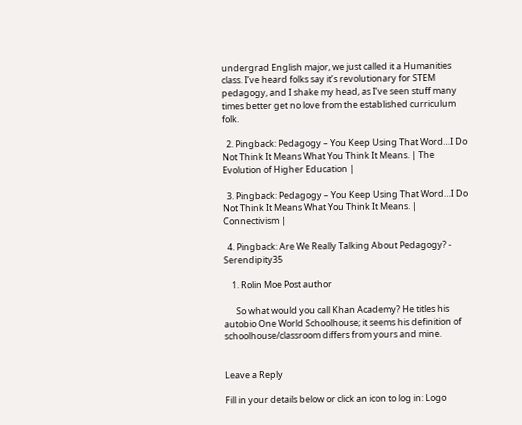undergrad English major, we just called it a Humanities class. I’ve heard folks say it’s revolutionary for STEM pedagogy, and I shake my head, as I’ve seen stuff many times better get no love from the established curriculum folk.

  2. Pingback: Pedagogy – You Keep Using That Word…I Do Not Think It Means What You Think It Means. | The Evolution of Higher Education |

  3. Pingback: Pedagogy – You Keep Using That Word…I Do Not Think It Means What You Think It Means. | Connectivism |

  4. Pingback: Are We Really Talking About Pedagogy? - Serendipity35

    1. Rolin Moe Post author

      So what would you call Khan Academy? He titles his autobio One World Schoolhouse; it seems his definition of schoolhouse/classroom differs from yours and mine.


Leave a Reply

Fill in your details below or click an icon to log in: Logo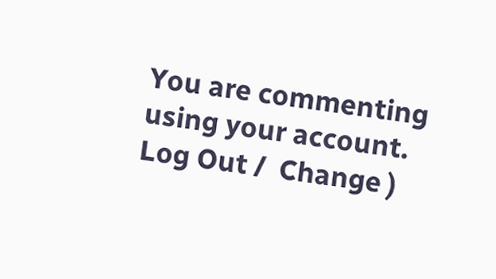You are commenting using your account. Log Out /  Change )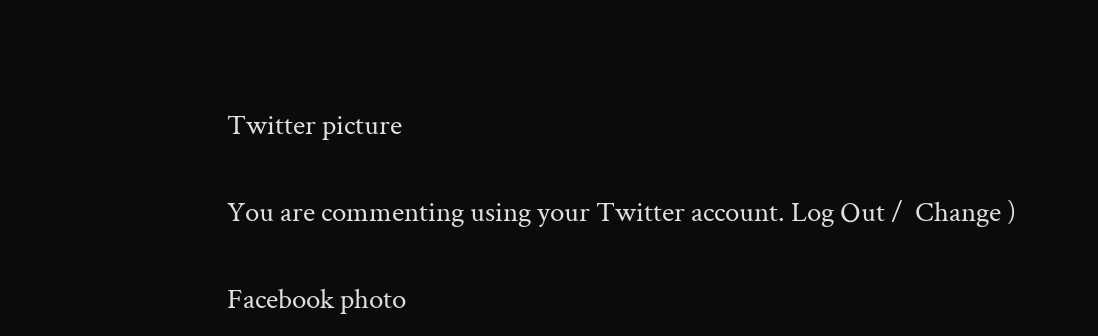Twitter picture

You are commenting using your Twitter account. Log Out /  Change )

Facebook photo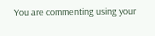You are commenting using your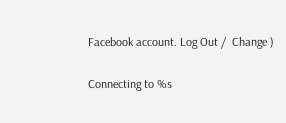Facebook account. Log Out /  Change )

Connecting to %s